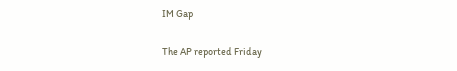IM Gap

The AP reported Friday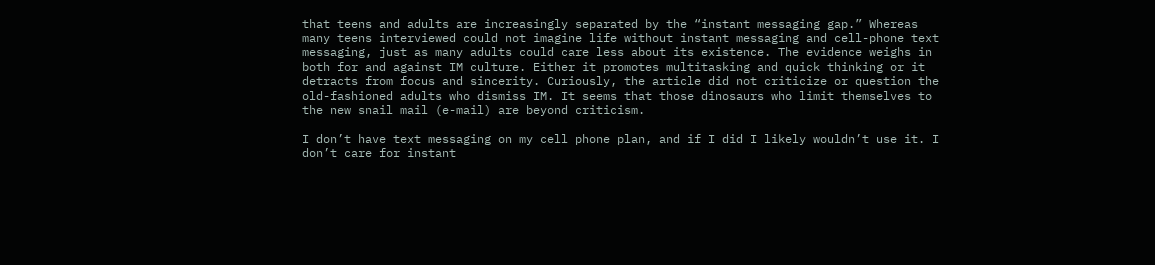that teens and adults are increasingly separated by the “instant messaging gap.” Whereas many teens interviewed could not imagine life without instant messaging and cell-phone text messaging, just as many adults could care less about its existence. The evidence weighs in both for and against IM culture. Either it promotes multitasking and quick thinking or it detracts from focus and sincerity. Curiously, the article did not criticize or question the old-fashioned adults who dismiss IM. It seems that those dinosaurs who limit themselves to the new snail mail (e-mail) are beyond criticism.

I don’t have text messaging on my cell phone plan, and if I did I likely wouldn’t use it. I don’t care for instant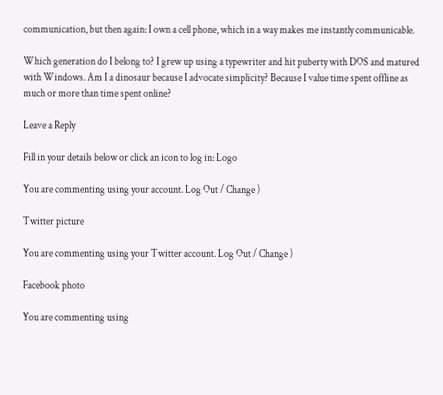communication, but then again: I own a cell phone, which in a way makes me instantly communicable.

Which generation do I belong to? I grew up using a typewriter and hit puberty with DOS and matured with Windows. Am I a dinosaur because I advocate simplicity? Because I value time spent offline as much or more than time spent online?

Leave a Reply

Fill in your details below or click an icon to log in: Logo

You are commenting using your account. Log Out / Change )

Twitter picture

You are commenting using your Twitter account. Log Out / Change )

Facebook photo

You are commenting using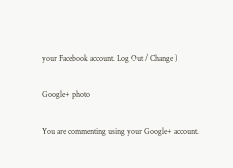your Facebook account. Log Out / Change )

Google+ photo

You are commenting using your Google+ account.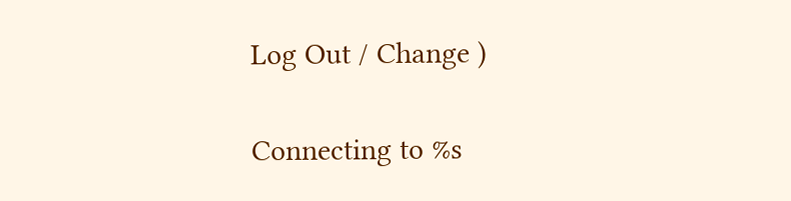Log Out / Change )

Connecting to %s